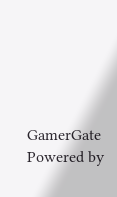GamerGate Powered by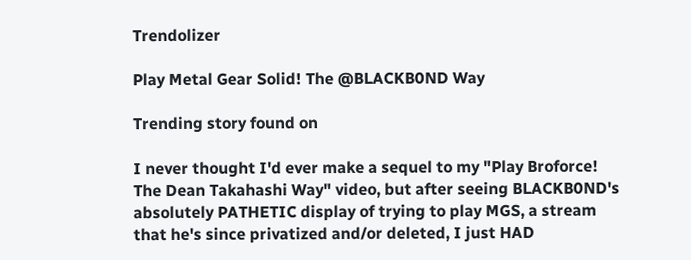Trendolizer

Play Metal Gear Solid! The @BLACKB0ND Way

Trending story found on

I never thought I'd ever make a sequel to my "Play Broforce! The Dean Takahashi Way" video, but after seeing BLACKB0ND's absolutely PATHETIC display of trying to play MGS, a stream that he's since privatized and/or deleted, I just HAD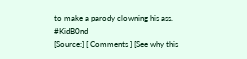to make a parody clowning his ass. #KidB0nd
[Source:] [ Comments ] [See why this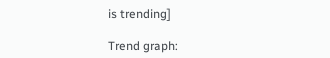is trending]

Trend graph: